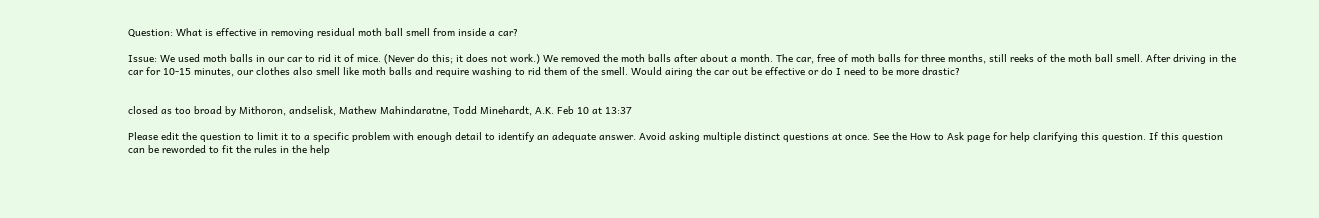Question: What is effective in removing residual moth ball smell from inside a car?

Issue: We used moth balls in our car to rid it of mice. (Never do this; it does not work.) We removed the moth balls after about a month. The car, free of moth balls for three months, still reeks of the moth ball smell. After driving in the car for 10-15 minutes, our clothes also smell like moth balls and require washing to rid them of the smell. Would airing the car out be effective or do I need to be more drastic?


closed as too broad by Mithoron, andselisk, Mathew Mahindaratne, Todd Minehardt, A.K. Feb 10 at 13:37

Please edit the question to limit it to a specific problem with enough detail to identify an adequate answer. Avoid asking multiple distinct questions at once. See the How to Ask page for help clarifying this question. If this question can be reworded to fit the rules in the help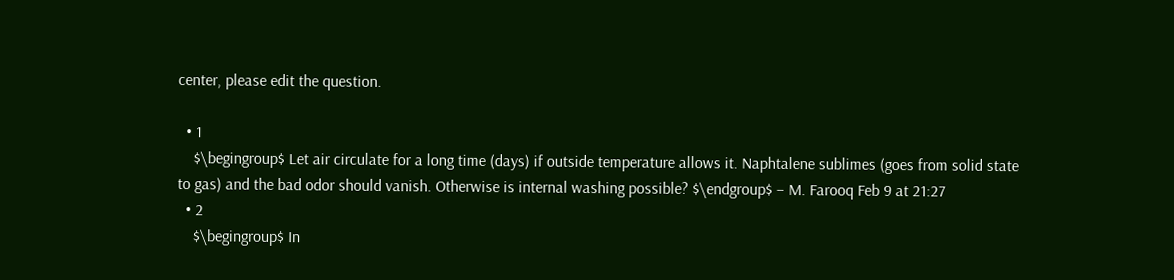center, please edit the question.

  • 1
    $\begingroup$ Let air circulate for a long time (days) if outside temperature allows it. Naphtalene sublimes (goes from solid state to gas) and the bad odor should vanish. Otherwise is internal washing possible? $\endgroup$ – M. Farooq Feb 9 at 21:27
  • 2
    $\begingroup$ In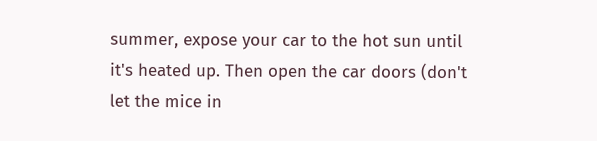summer, expose your car to the hot sun until it's heated up. Then open the car doors (don't let the mice in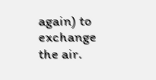again) to exchange the air.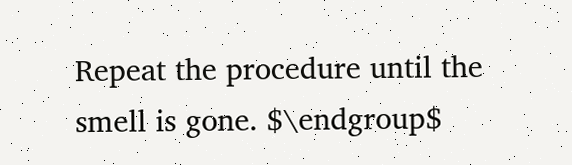Repeat the procedure until the smell is gone. $\endgroup$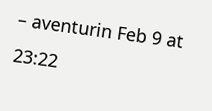– aventurin Feb 9 at 23:22